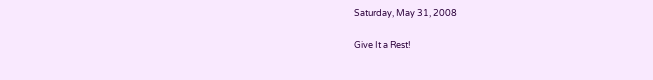Saturday, May 31, 2008

Give It a Rest!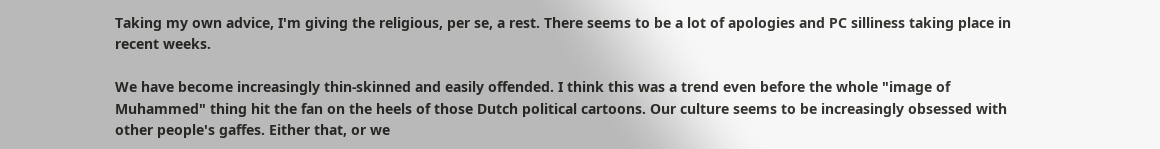Taking my own advice, I'm giving the religious, per se, a rest. There seems to be a lot of apologies and PC silliness taking place in recent weeks.

We have become increasingly thin-skinned and easily offended. I think this was a trend even before the whole "image of Muhammed" thing hit the fan on the heels of those Dutch political cartoons. Our culture seems to be increasingly obsessed with other people's gaffes. Either that, or we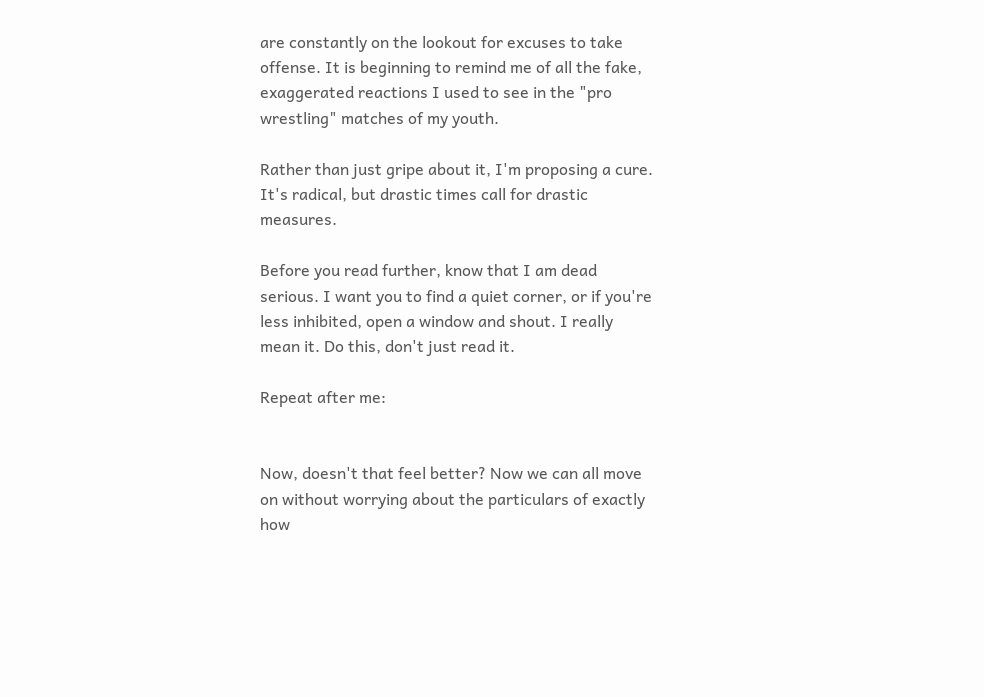are constantly on the lookout for excuses to take offense. It is beginning to remind me of all the fake, exaggerated reactions I used to see in the "pro wrestling" matches of my youth.

Rather than just gripe about it, I'm proposing a cure. It's radical, but drastic times call for drastic measures.

Before you read further, know that I am dead serious. I want you to find a quiet corner, or if you're less inhibited, open a window and shout. I really mean it. Do this, don't just read it.

Repeat after me:


Now, doesn't that feel better? Now we can all move on without worrying about the particulars of exactly how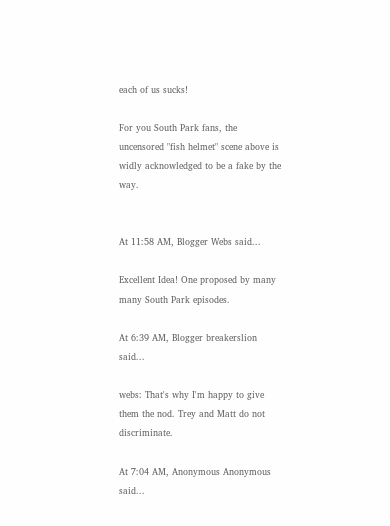each of us sucks!

For you South Park fans, the uncensored "fish helmet" scene above is widly acknowledged to be a fake by the way.


At 11:58 AM, Blogger Webs said...

Excellent Idea! One proposed by many many South Park episodes.

At 6:39 AM, Blogger breakerslion said...

webs: That's why I'm happy to give them the nod. Trey and Matt do not discriminate.

At 7:04 AM, Anonymous Anonymous said...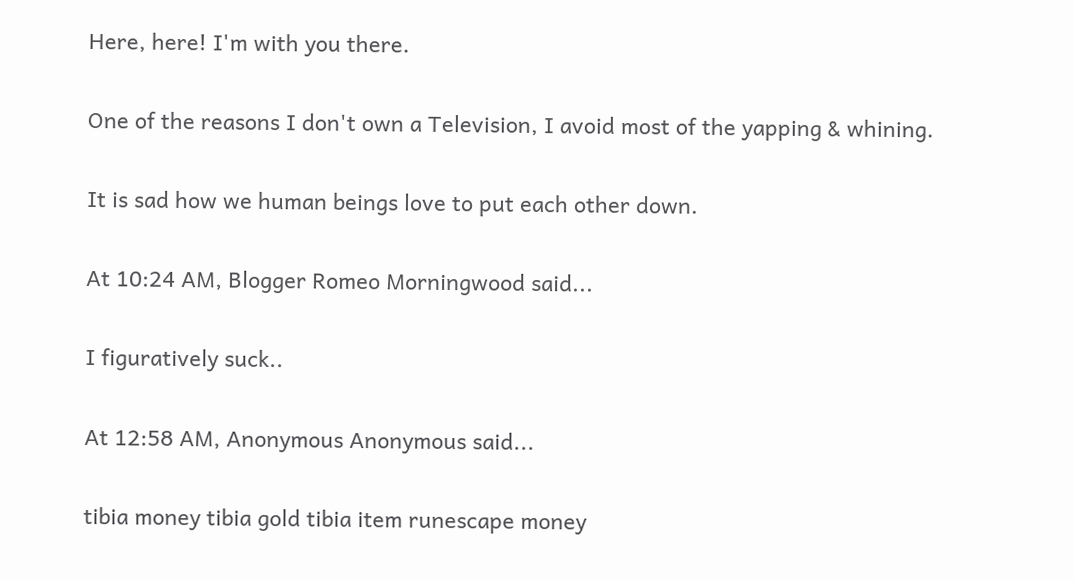Here, here! I'm with you there.

One of the reasons I don't own a Television, I avoid most of the yapping & whining.

It is sad how we human beings love to put each other down.

At 10:24 AM, Blogger Romeo Morningwood said...

I figuratively suck..

At 12:58 AM, Anonymous Anonymous said...

tibia money tibia gold tibia item runescape money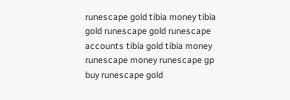runescape gold tibia money tibia gold runescape gold runescape accounts tibia gold tibia money runescape money runescape gp buy runescape gold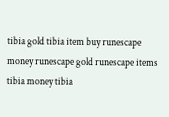tibia gold tibia item buy runescape money runescape gold runescape items tibia money tibia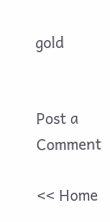gold


Post a Comment

<< Home